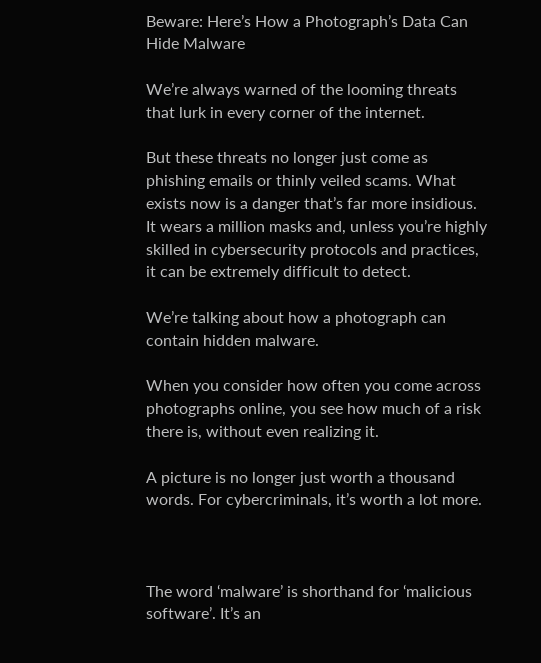Beware: Here’s How a Photograph’s Data Can Hide Malware

We’re always warned of the looming threats that lurk in every corner of the internet.

But these threats no longer just come as phishing emails or thinly veiled scams. What exists now is a danger that’s far more insidious. It wears a million masks and, unless you’re highly skilled in cybersecurity protocols and practices, it can be extremely difficult to detect.

We’re talking about how a photograph can contain hidden malware.

When you consider how often you come across photographs online, you see how much of a risk there is, without even realizing it.

A picture is no longer just worth a thousand words. For cybercriminals, it’s worth a lot more.



The word ‘malware’ is shorthand for ‘malicious software’. It’s an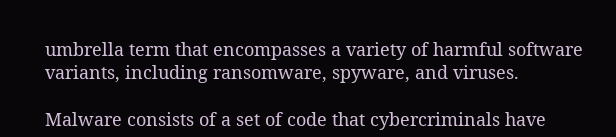umbrella term that encompasses a variety of harmful software variants, including ransomware, spyware, and viruses.

Malware consists of a set of code that cybercriminals have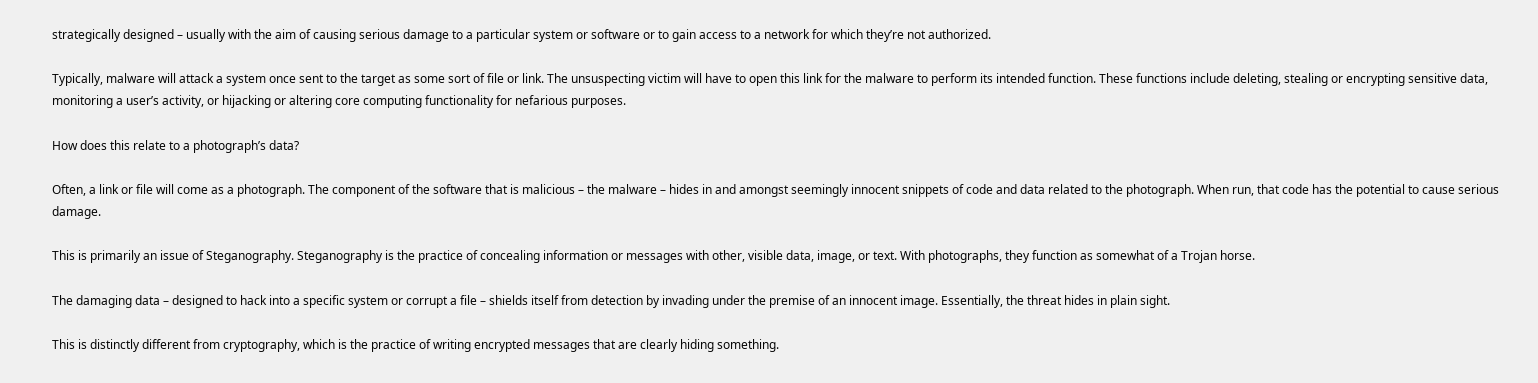strategically designed – usually with the aim of causing serious damage to a particular system or software or to gain access to a network for which they’re not authorized.

Typically, malware will attack a system once sent to the target as some sort of file or link. The unsuspecting victim will have to open this link for the malware to perform its intended function. These functions include deleting, stealing or encrypting sensitive data, monitoring a user’s activity, or hijacking or altering core computing functionality for nefarious purposes.

How does this relate to a photograph’s data?

Often, a link or file will come as a photograph. The component of the software that is malicious – the malware – hides in and amongst seemingly innocent snippets of code and data related to the photograph. When run, that code has the potential to cause serious damage.

This is primarily an issue of Steganography. Steganography is the practice of concealing information or messages with other, visible data, image, or text. With photographs, they function as somewhat of a Trojan horse.

The damaging data – designed to hack into a specific system or corrupt a file – shields itself from detection by invading under the premise of an innocent image. Essentially, the threat hides in plain sight.

This is distinctly different from cryptography, which is the practice of writing encrypted messages that are clearly hiding something.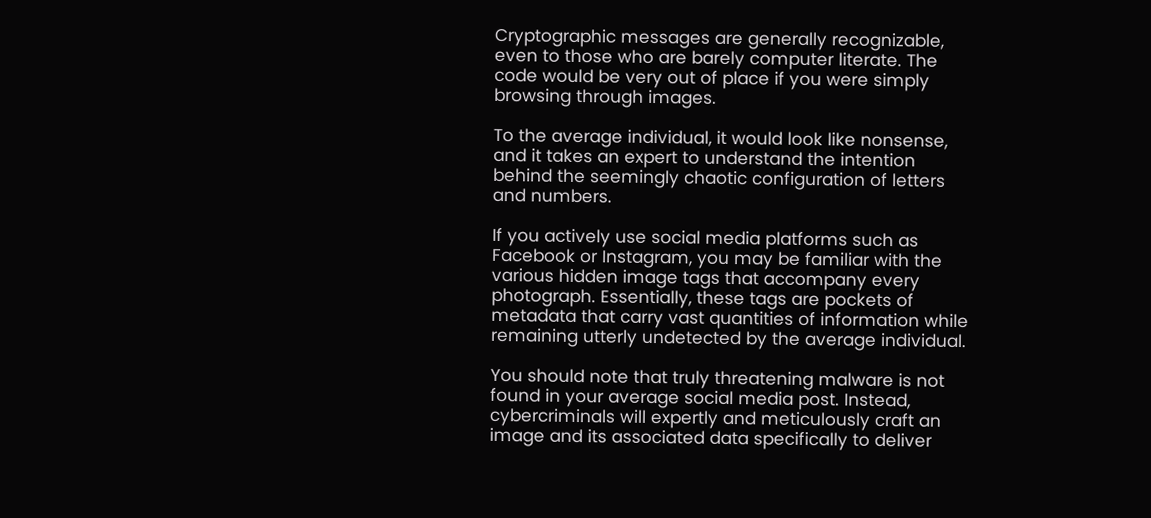Cryptographic messages are generally recognizable, even to those who are barely computer literate. The code would be very out of place if you were simply browsing through images.

To the average individual, it would look like nonsense, and it takes an expert to understand the intention behind the seemingly chaotic configuration of letters and numbers.

If you actively use social media platforms such as Facebook or Instagram, you may be familiar with the various hidden image tags that accompany every photograph. Essentially, these tags are pockets of metadata that carry vast quantities of information while remaining utterly undetected by the average individual.

You should note that truly threatening malware is not found in your average social media post. Instead, cybercriminals will expertly and meticulously craft an image and its associated data specifically to deliver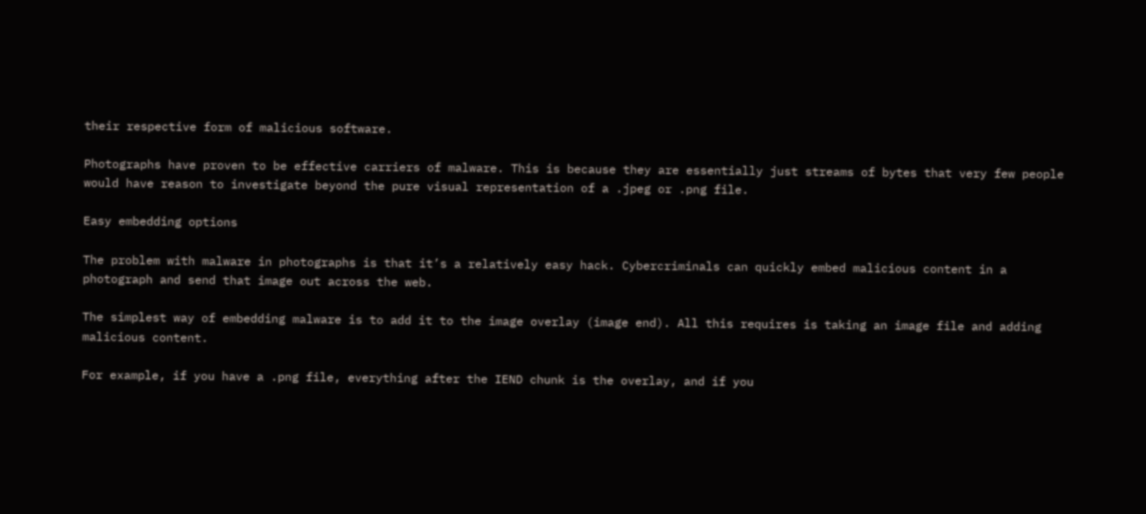their respective form of malicious software.

Photographs have proven to be effective carriers of malware. This is because they are essentially just streams of bytes that very few people would have reason to investigate beyond the pure visual representation of a .jpeg or .png file.

Easy embedding options

The problem with malware in photographs is that it’s a relatively easy hack. Cybercriminals can quickly embed malicious content in a photograph and send that image out across the web.

The simplest way of embedding malware is to add it to the image overlay (image end). All this requires is taking an image file and adding malicious content.

For example, if you have a .png file, everything after the IEND chunk is the overlay, and if you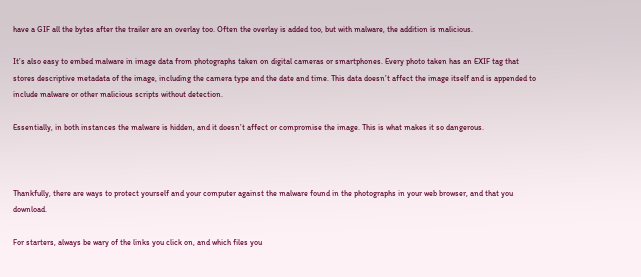have a GIF all the bytes after the trailer are an overlay too. Often the overlay is added too, but with malware, the addition is malicious.

It’s also easy to embed malware in image data from photographs taken on digital cameras or smartphones. Every photo taken has an EXIF tag that stores descriptive metadata of the image, including the camera type and the date and time. This data doesn’t affect the image itself and is appended to include malware or other malicious scripts without detection.

Essentially, in both instances the malware is hidden, and it doesn’t affect or compromise the image. This is what makes it so dangerous.



Thankfully, there are ways to protect yourself and your computer against the malware found in the photographs in your web browser, and that you download.

For starters, always be wary of the links you click on, and which files you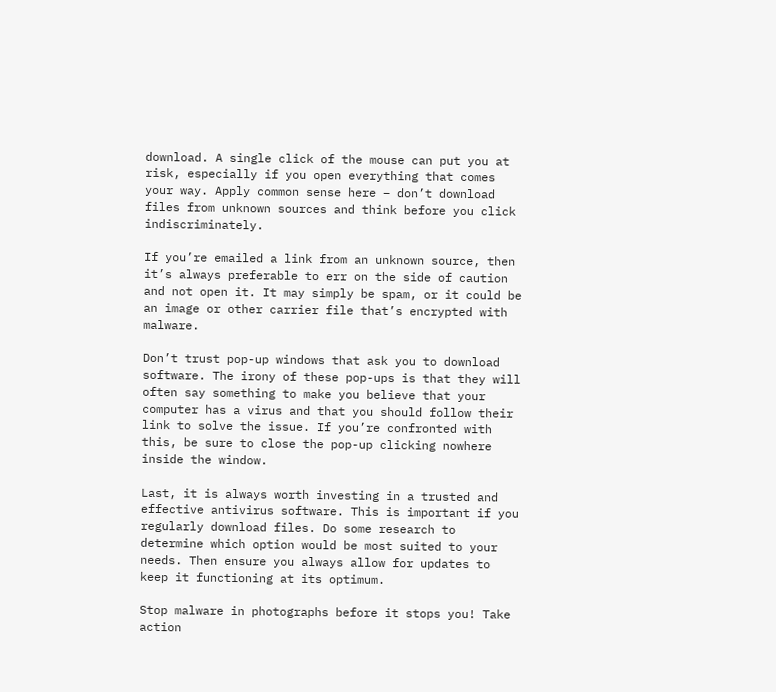download. A single click of the mouse can put you at risk, especially if you open everything that comes your way. Apply common sense here – don’t download files from unknown sources and think before you click indiscriminately.

If you’re emailed a link from an unknown source, then it’s always preferable to err on the side of caution and not open it. It may simply be spam, or it could be an image or other carrier file that’s encrypted with malware.

Don’t trust pop-up windows that ask you to download software. The irony of these pop-ups is that they will often say something to make you believe that your computer has a virus and that you should follow their link to solve the issue. If you’re confronted with this, be sure to close the pop-up clicking nowhere inside the window.

Last, it is always worth investing in a trusted and effective antivirus software. This is important if you regularly download files. Do some research to determine which option would be most suited to your needs. Then ensure you always allow for updates to keep it functioning at its optimum.

Stop malware in photographs before it stops you! Take action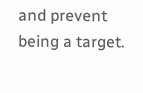and prevent being a target.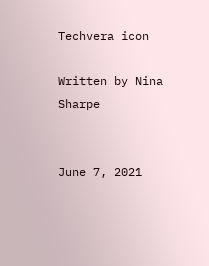Techvera icon

Written by Nina Sharpe


June 7, 2021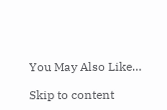You May Also Like…

Skip to content